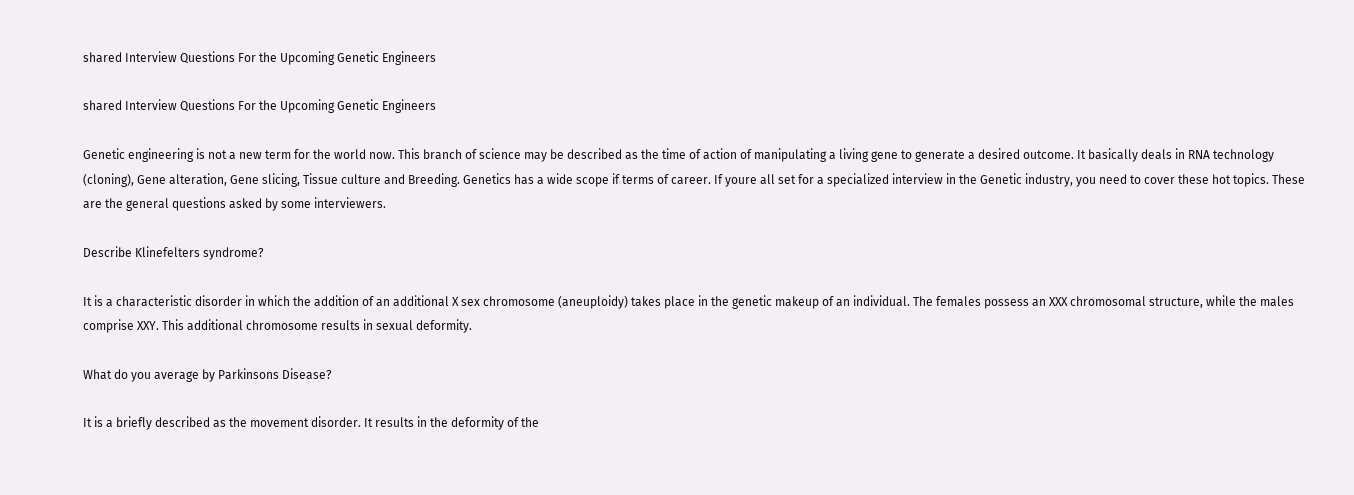shared Interview Questions For the Upcoming Genetic Engineers

shared Interview Questions For the Upcoming Genetic Engineers

Genetic engineering is not a new term for the world now. This branch of science may be described as the time of action of manipulating a living gene to generate a desired outcome. It basically deals in RNA technology (cloning), Gene alteration, Gene slicing, Tissue culture and Breeding. Genetics has a wide scope if terms of career. If youre all set for a specialized interview in the Genetic industry, you need to cover these hot topics. These are the general questions asked by some interviewers.

Describe Klinefelters syndrome?

It is a characteristic disorder in which the addition of an additional X sex chromosome (aneuploidy) takes place in the genetic makeup of an individual. The females possess an XXX chromosomal structure, while the males comprise XXY. This additional chromosome results in sexual deformity.

What do you average by Parkinsons Disease?

It is a briefly described as the movement disorder. It results in the deformity of the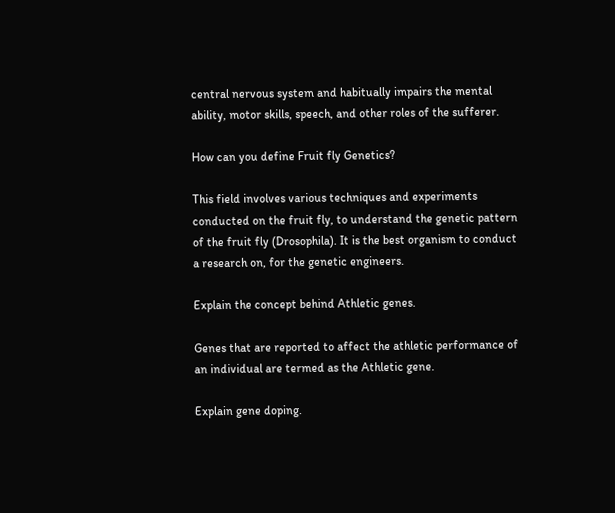central nervous system and habitually impairs the mental ability, motor skills, speech, and other roles of the sufferer.

How can you define Fruit fly Genetics?

This field involves various techniques and experiments conducted on the fruit fly, to understand the genetic pattern of the fruit fly (Drosophila). It is the best organism to conduct a research on, for the genetic engineers.

Explain the concept behind Athletic genes.

Genes that are reported to affect the athletic performance of an individual are termed as the Athletic gene.

Explain gene doping.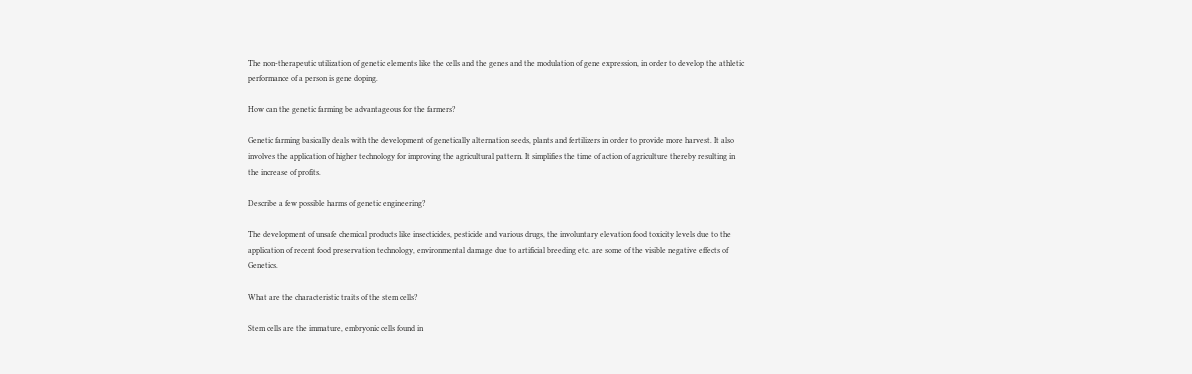The non-therapeutic utilization of genetic elements like the cells and the genes and the modulation of gene expression, in order to develop the athletic performance of a person is gene doping.

How can the genetic farming be advantageous for the farmers?

Genetic farming basically deals with the development of genetically alternation seeds, plants and fertilizers in order to provide more harvest. It also involves the application of higher technology for improving the agricultural pattern. It simplifies the time of action of agriculture thereby resulting in the increase of profits.

Describe a few possible harms of genetic engineering?

The development of unsafe chemical products like insecticides, pesticide and various drugs, the involuntary elevation food toxicity levels due to the application of recent food preservation technology, environmental damage due to artificial breeding etc. are some of the visible negative effects of Genetics.

What are the characteristic traits of the stem cells?

Stem cells are the immature, embryonic cells found in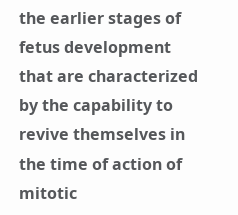the earlier stages of fetus development that are characterized by the capability to revive themselves in the time of action of mitotic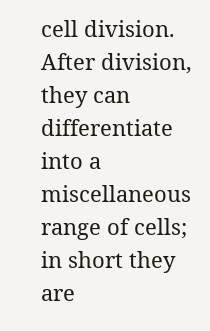cell division. After division, they can differentiate into a miscellaneous range of cells; in short they are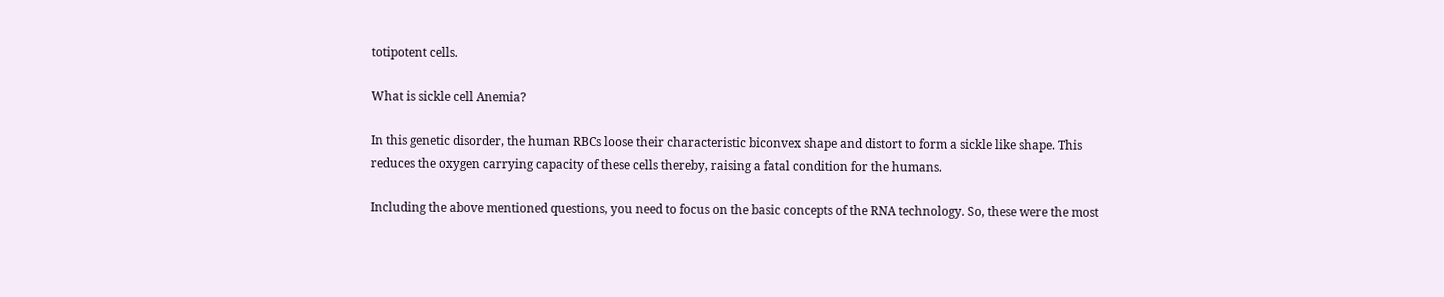totipotent cells.

What is sickle cell Anemia?

In this genetic disorder, the human RBCs loose their characteristic biconvex shape and distort to form a sickle like shape. This reduces the oxygen carrying capacity of these cells thereby, raising a fatal condition for the humans.

Including the above mentioned questions, you need to focus on the basic concepts of the RNA technology. So, these were the most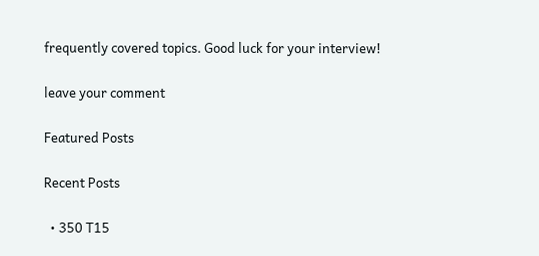frequently covered topics. Good luck for your interview!

leave your comment

Featured Posts

Recent Posts

  • 350 T15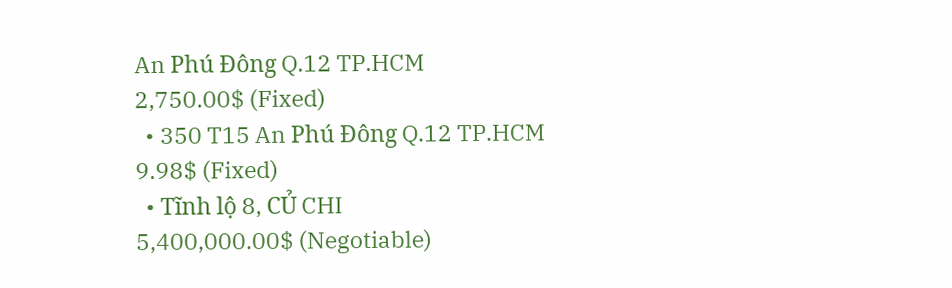An Phú Đông Q.12 TP.HCM
2,750.00$ (Fixed)
  • 350 T15 An Phú Đông Q.12 TP.HCM
9.98$ (Fixed)
  • Tĩnh lộ 8, CỦ CHI
5,400,000.00$ (Negotiable)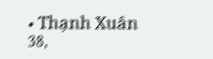• Thạnh Xuân 38,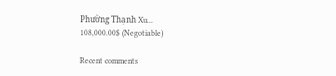Phường Thạnh Xu...
108,000.00$ (Negotiable)

Recent comments